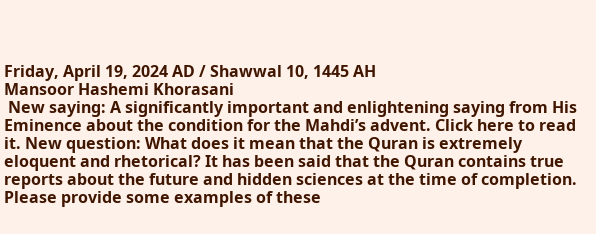Friday, April 19, 2024 AD / Shawwal 10, 1445 AH
Mansoor Hashemi Khorasani
 New saying: A significantly important and enlightening saying from His Eminence about the condition for the Mahdi’s advent. Click here to read it. New question: What does it mean that the Quran is extremely eloquent and rhetorical? It has been said that the Quran contains true reports about the future and hidden sciences at the time of completion. Please provide some examples of these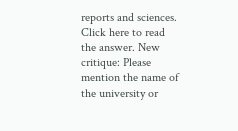reports and sciences. Click here to read the answer. New critique: Please mention the name of the university or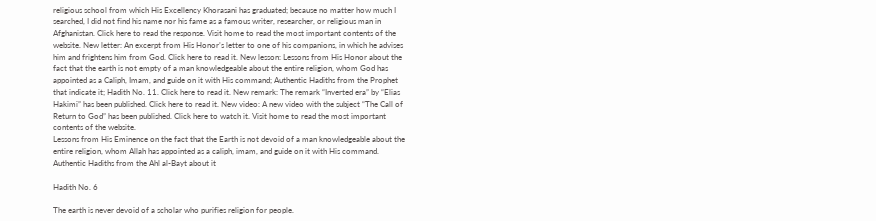religious school from which His Excellency Khorasani has graduated; because no matter how much I searched, I did not find his name nor his fame as a famous writer, researcher, or religious man in Afghanistan. Click here to read the response. Visit home to read the most important contents of the website. New letter: An excerpt from His Honor’s letter to one of his companions, in which he advises him and frightens him from God. Click here to read it. New lesson: Lessons from His Honor about the fact that the earth is not empty of a man knowledgeable about the entire religion, whom God has appointed as a Caliph, Imam, and guide on it with His command; Authentic Hadiths from the Prophet that indicate it; Hadith No. 11. Click here to read it. New remark: The remark “Inverted era” by “Elias Hakimi” has been published. Click here to read it. New video: A new video with the subject “The Call of Return to God” has been published. Click here to watch it. Visit home to read the most important contents of the website.
Lessons from His Eminence on the fact that the Earth is not devoid of a man knowledgeable about the entire religion, whom Allah has appointed as a caliph, imam, and guide on it with His command.
Authentic Hadiths from the Ahl al-Bayt about it

Hadith No. 6

The earth is never devoid of a scholar who purifies religion for people.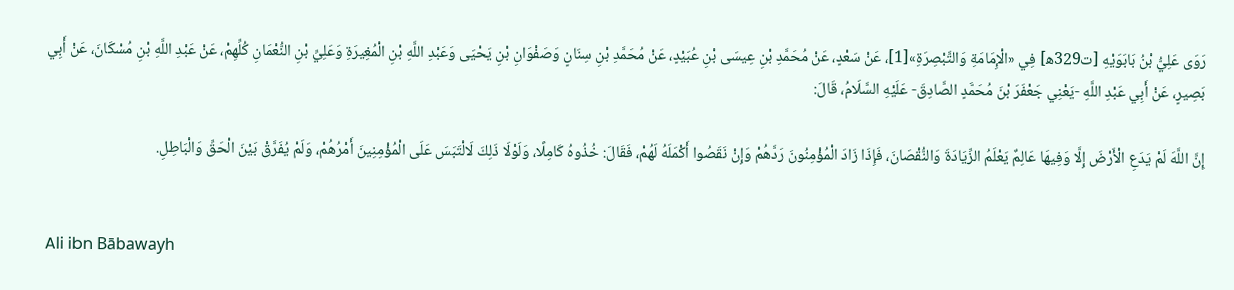رَوَى عَلِيُّ بْنُ بَابَوَيْهِ [ت329ه‍] فِي «الْإِمَامَةِ وَالتَّبْصِرَةِ»[1]، عَنْ سَعْدٍ، عَنْ مُحَمَّدِ بْنِ عِيسَى بْنِ عُبَيْدٍ، عَنْ مُحَمَّدِ بْنِ سِنَانٍ وَصَفْوَانِ بْنِ يَحْيَى وَعَبْدِ اللَّهِ بْنِ الْمُغِيرَةِ وَعَلِيِّ بْنِ النُّعْمَانِ كُلِّهِمْ، عَنْ عَبْدِ اللَّهِ بْنِ مُسْكَانَ، عَنْ أَبِي بَصِيرٍ، عَنْ أَبِي عَبْدِ اللَّهِ -يَعْنِي جَعْفَرَ بْنَ مُحَمَّدٍ الصَّادِقَ- عَلَيْهِ السَّلَامُ، قَالَ:

إِنَّ اللَّهَ لَمْ يَدَعِ الْأَرْضَ إِلَّا وَفِيهَا عَالِمٌ يَعْلَمُ الزِّيَادَةَ وَالنُّقْصَانَ، فَإِذَا زَادَ الْمُؤْمِنُونَ رَدَّهُمْ وَإِنْ نَقَصُوا أَكْمَلَهُ لَهُمْ، فَقَالَ: خُذُوهُ كَامِلًا، وَلَوْلَا ذَلِكَ لَالْتَبَسَ عَلَى الْمُؤْمِنِينَ أَمْرُهُمْ، وَلَمْ يُفَرَّقْ بَيْنَ الْحَقِّ وَالْبَاطِلِ.


Ali ibn Bābawayh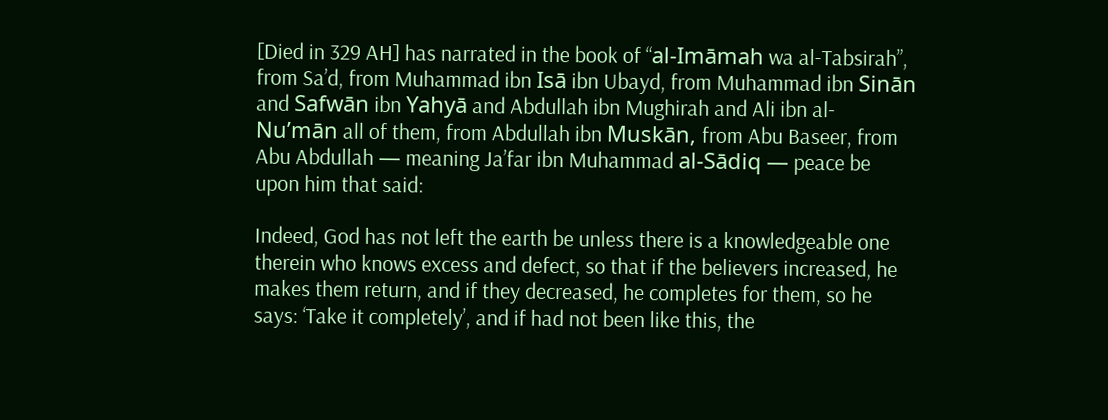[Died in 329 AH] has narrated in the book of “al-Imāmah wa al-Tabsirah”, from Sa’d, from Muhammad ibn Isā ibn Ubayd, from Muhammad ibn Sinān and Safwān ibn Yahyā and Abdullah ibn Mughirah and Ali ibn al-Nu’mān all of them, from Abdullah ibn Muskān, from Abu Baseer, from Abu Abdullah — meaning Ja’far ibn Muhammad al-Sādiq — peace be upon him that said:

Indeed, God has not left the earth be unless there is a knowledgeable one therein who knows excess and defect, so that if the believers increased, he makes them return, and if they decreased, he completes for them, so he says: ‘Take it completely’, and if had not been like this, the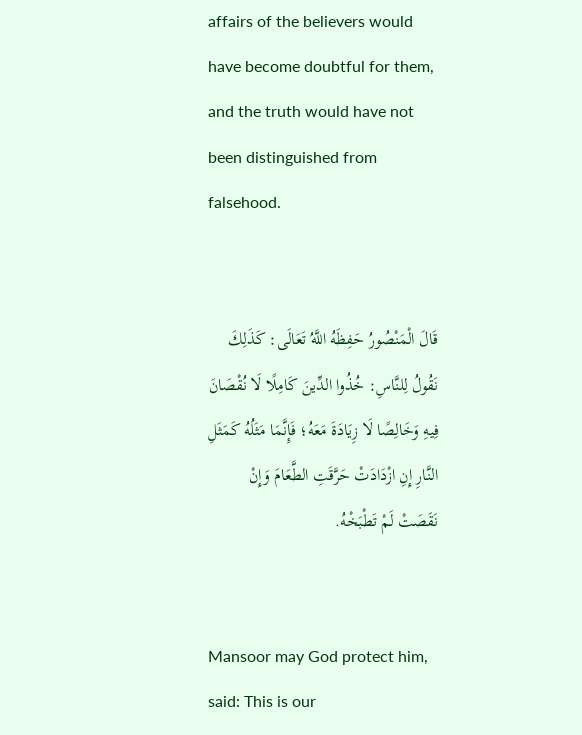affairs of the believers would have become doubtful for them, and the truth would have not been distinguished from falsehood.


قَالَ الْمَنْصُورُ حَفِظَهُ اللَّهُ تَعَالَى: كَذَلِكَ نَقُولُ لِلنَّاسِ: خُذُوا الدِّينَ كَامِلًا لَا نُقْصَانَ فِيهِ وَخَالِصًا لَا زِيَادَةَ مَعَهُ؛ فَإِنَّمَا مَثَلُهُ كَمَثَلِ النَّارِ إِنِ ازْدَادَتْ حَرَّقَتِ الطَّعَامَ وَإِنْ نَقَصَتْ لَمْ تَطْبَخْهُ.


Mansoor may God protect him, said: This is our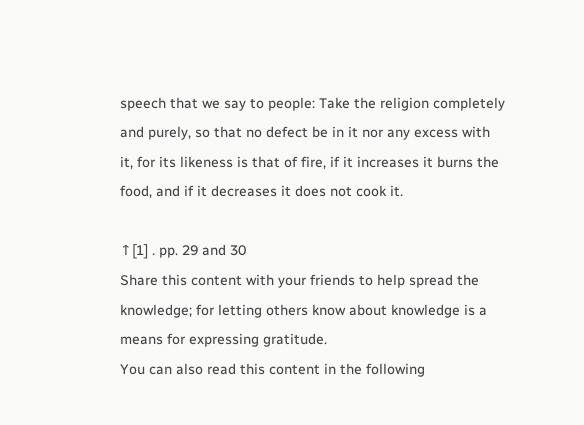speech that we say to people: Take the religion completely and purely, so that no defect be in it nor any excess with it, for its likeness is that of fire, if it increases it burns the food, and if it decreases it does not cook it.

↑[1] . pp. 29 and 30
Share this content with your friends to help spread the knowledge; for letting others know about knowledge is a means for expressing gratitude.
You can also read this content in the following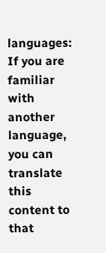languages:
If you are familiar with another language, you can translate this content to that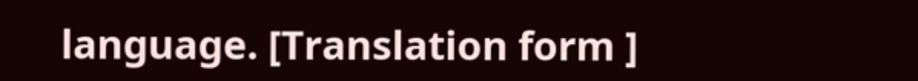language. [Translation form ]